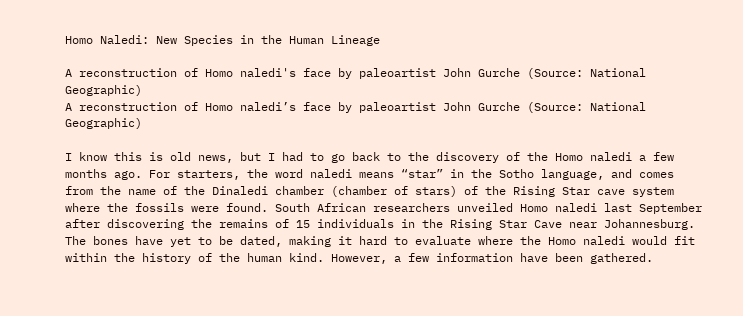Homo Naledi: New Species in the Human Lineage

A reconstruction of Homo naledi's face by paleoartist John Gurche (Source: National Geographic)
A reconstruction of Homo naledi’s face by paleoartist John Gurche (Source: National Geographic)

I know this is old news, but I had to go back to the discovery of the Homo naledi a few months ago. For starters, the word naledi means “star” in the Sotho language, and comes from the name of the Dinaledi chamber (chamber of stars) of the Rising Star cave system where the fossils were found. South African researchers unveiled Homo naledi last September after discovering the remains of 15 individuals in the Rising Star Cave near Johannesburg. The bones have yet to be dated, making it hard to evaluate where the Homo naledi would fit within the history of the human kind. However, a few information have been gathered.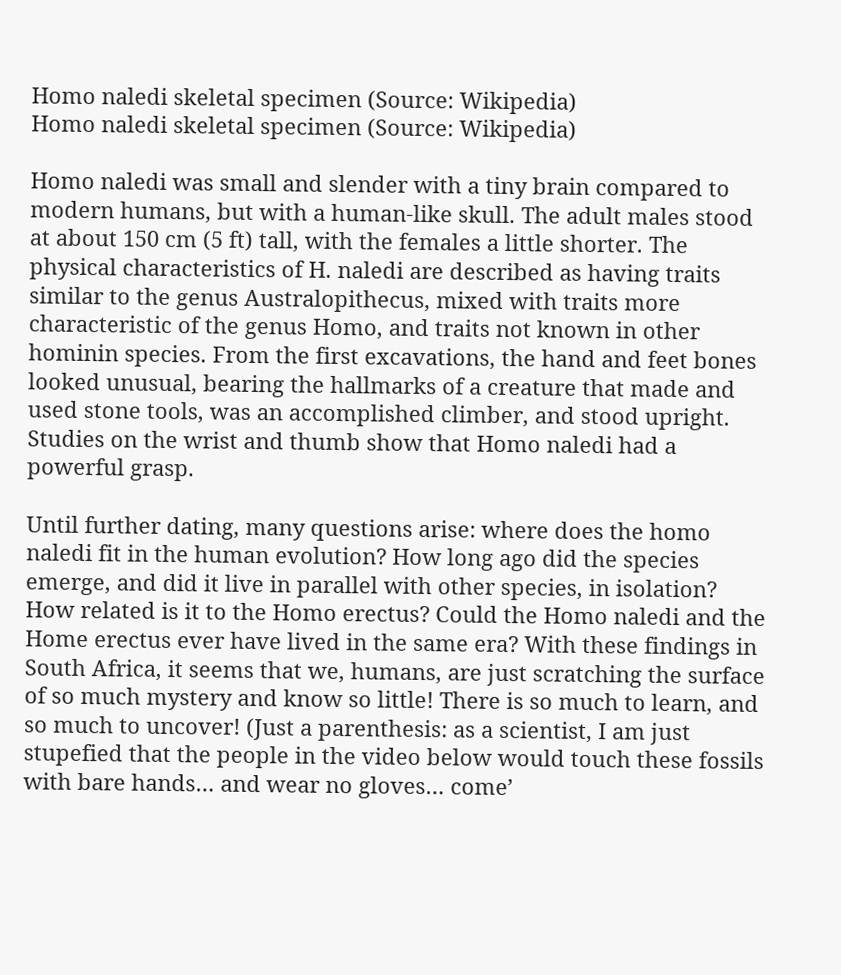Homo naledi skeletal specimen (Source: Wikipedia)
Homo naledi skeletal specimen (Source: Wikipedia)

Homo naledi was small and slender with a tiny brain compared to modern humans, but with a human-like skull. The adult males stood at about 150 cm (5 ft) tall, with the females a little shorter. The physical characteristics of H. naledi are described as having traits similar to the genus Australopithecus, mixed with traits more characteristic of the genus Homo, and traits not known in other hominin species. From the first excavations, the hand and feet bones looked unusual, bearing the hallmarks of a creature that made and used stone tools, was an accomplished climber, and stood upright. Studies on the wrist and thumb show that Homo naledi had a powerful grasp.

Until further dating, many questions arise: where does the homo naledi fit in the human evolution? How long ago did the species emerge, and did it live in parallel with other species, in isolation? How related is it to the Homo erectus? Could the Homo naledi and the Home erectus ever have lived in the same era? With these findings in South Africa, it seems that we, humans, are just scratching the surface of so much mystery and know so little! There is so much to learn, and so much to uncover! (Just a parenthesis: as a scientist, I am just stupefied that the people in the video below would touch these fossils with bare hands… and wear no gloves… come’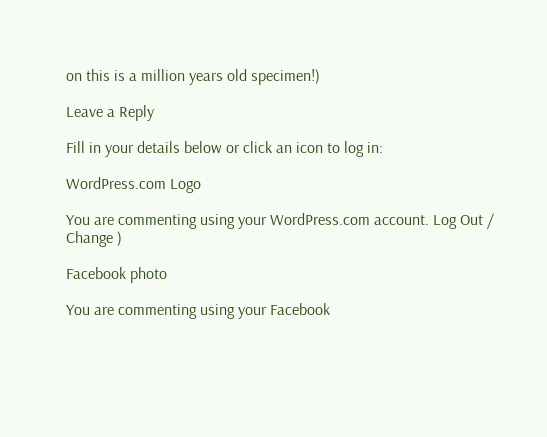on this is a million years old specimen!)

Leave a Reply

Fill in your details below or click an icon to log in:

WordPress.com Logo

You are commenting using your WordPress.com account. Log Out /  Change )

Facebook photo

You are commenting using your Facebook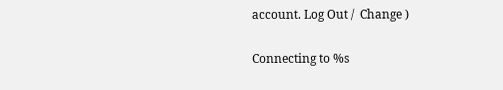account. Log Out /  Change )

Connecting to %s